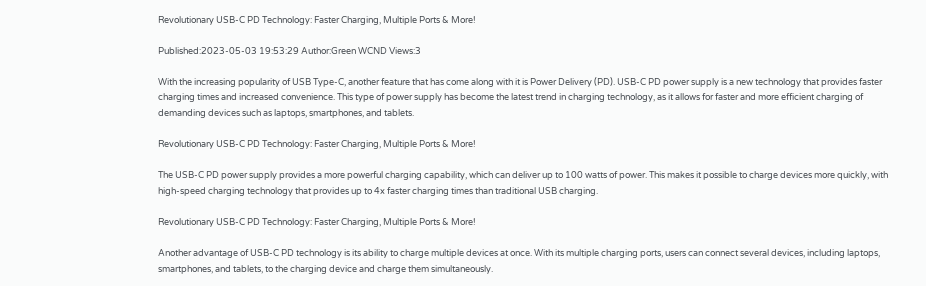Revolutionary USB-C PD Technology: Faster Charging, Multiple Ports & More!

Published:2023-05-03 19:53:29 Author:Green WCND Views:3

With the increasing popularity of USB Type-C, another feature that has come along with it is Power Delivery (PD). USB-C PD power supply is a new technology that provides faster charging times and increased convenience. This type of power supply has become the latest trend in charging technology, as it allows for faster and more efficient charging of demanding devices such as laptops, smartphones, and tablets.

Revolutionary USB-C PD Technology: Faster Charging, Multiple Ports & More!

The USB-C PD power supply provides a more powerful charging capability, which can deliver up to 100 watts of power. This makes it possible to charge devices more quickly, with high-speed charging technology that provides up to 4x faster charging times than traditional USB charging.

Revolutionary USB-C PD Technology: Faster Charging, Multiple Ports & More!

Another advantage of USB-C PD technology is its ability to charge multiple devices at once. With its multiple charging ports, users can connect several devices, including laptops, smartphones, and tablets, to the charging device and charge them simultaneously.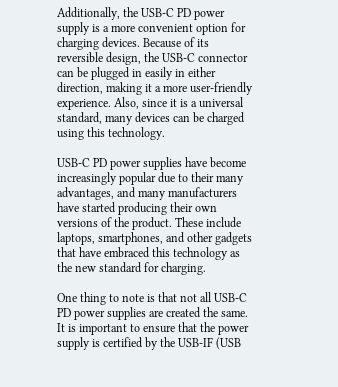Additionally, the USB-C PD power supply is a more convenient option for charging devices. Because of its reversible design, the USB-C connector can be plugged in easily in either direction, making it a more user-friendly experience. Also, since it is a universal standard, many devices can be charged using this technology.

USB-C PD power supplies have become increasingly popular due to their many advantages, and many manufacturers have started producing their own versions of the product. These include laptops, smartphones, and other gadgets that have embraced this technology as the new standard for charging.

One thing to note is that not all USB-C PD power supplies are created the same. It is important to ensure that the power supply is certified by the USB-IF (USB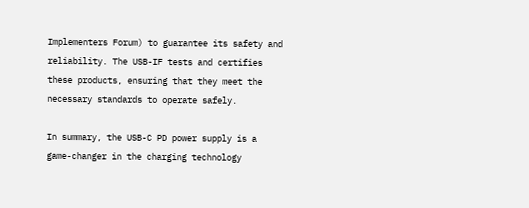Implementers Forum) to guarantee its safety and reliability. The USB-IF tests and certifies these products, ensuring that they meet the necessary standards to operate safely.

In summary, the USB-C PD power supply is a game-changer in the charging technology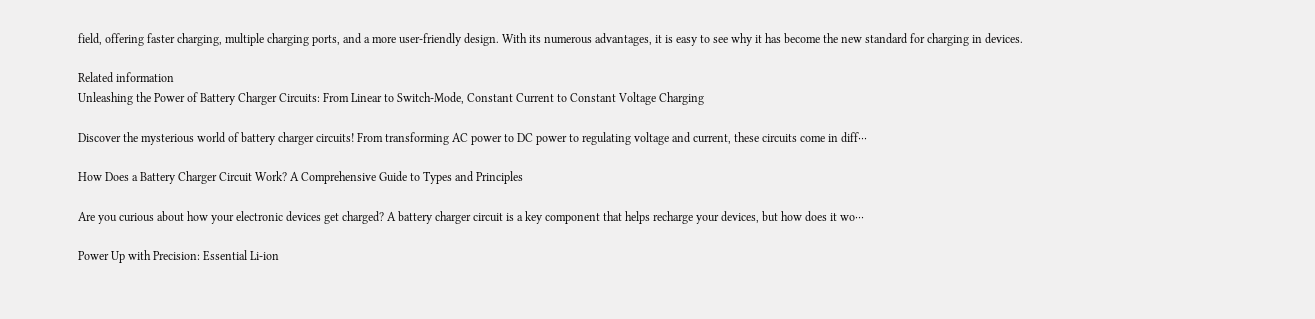field, offering faster charging, multiple charging ports, and a more user-friendly design. With its numerous advantages, it is easy to see why it has become the new standard for charging in devices.

Related information
Unleashing the Power of Battery Charger Circuits: From Linear to Switch-Mode, Constant Current to Constant Voltage Charging

Discover the mysterious world of battery charger circuits! From transforming AC power to DC power to regulating voltage and current, these circuits come in diff···

How Does a Battery Charger Circuit Work? A Comprehensive Guide to Types and Principles

Are you curious about how your electronic devices get charged? A battery charger circuit is a key component that helps recharge your devices, but how does it wo···

Power Up with Precision: Essential Li-ion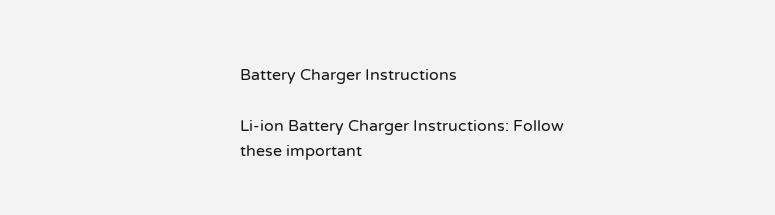Battery Charger Instructions

Li-ion Battery Charger Instructions: Follow these important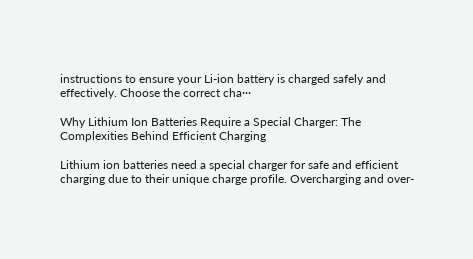instructions to ensure your Li-ion battery is charged safely and effectively. Choose the correct cha···

Why Lithium Ion Batteries Require a Special Charger: The Complexities Behind Efficient Charging

Lithium ion batteries need a special charger for safe and efficient charging due to their unique charge profile. Overcharging and over-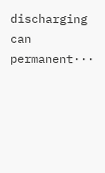discharging can permanent···